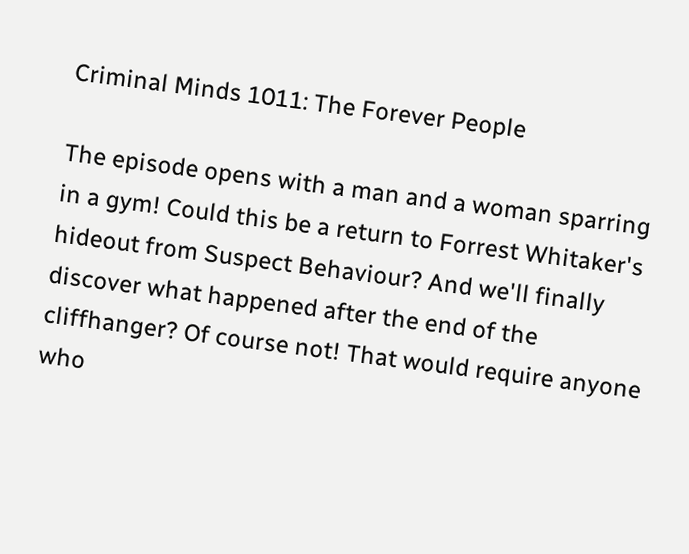Criminal Minds 1011: The Forever People

The episode opens with a man and a woman sparring in a gym! Could this be a return to Forrest Whitaker's hideout from Suspect Behaviour? And we'll finally discover what happened after the end of the cliffhanger? Of course not! That would require anyone who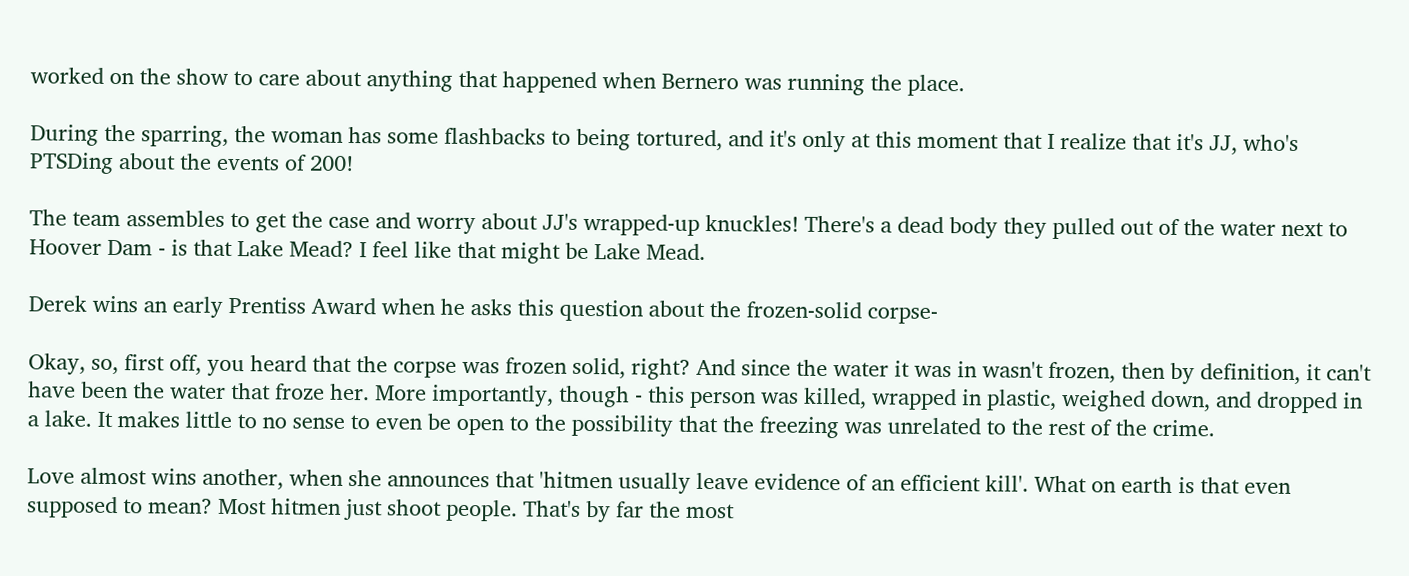worked on the show to care about anything that happened when Bernero was running the place.

During the sparring, the woman has some flashbacks to being tortured, and it's only at this moment that I realize that it's JJ, who's PTSDing about the events of 200!

The team assembles to get the case and worry about JJ's wrapped-up knuckles! There's a dead body they pulled out of the water next to Hoover Dam - is that Lake Mead? I feel like that might be Lake Mead.

Derek wins an early Prentiss Award when he asks this question about the frozen-solid corpse-

Okay, so, first off, you heard that the corpse was frozen solid, right? And since the water it was in wasn't frozen, then by definition, it can't have been the water that froze her. More importantly, though - this person was killed, wrapped in plastic, weighed down, and dropped in a lake. It makes little to no sense to even be open to the possibility that the freezing was unrelated to the rest of the crime.

Love almost wins another, when she announces that 'hitmen usually leave evidence of an efficient kill'. What on earth is that even supposed to mean? Most hitmen just shoot people. That's by far the most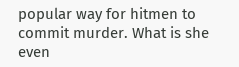popular way for hitmen to commit murder. What is she even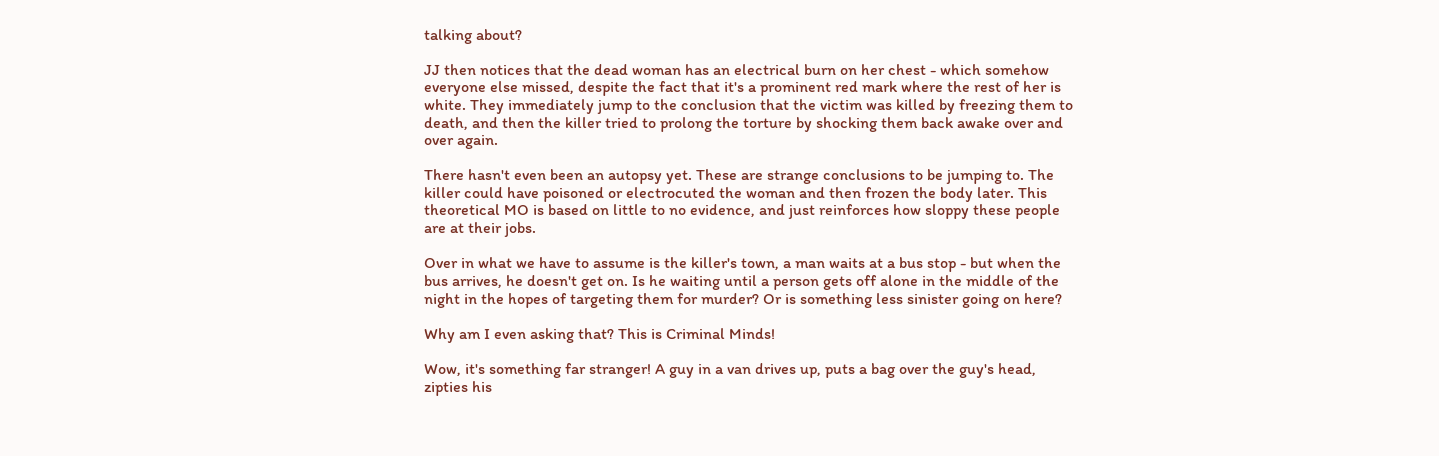talking about?

JJ then notices that the dead woman has an electrical burn on her chest - which somehow everyone else missed, despite the fact that it's a prominent red mark where the rest of her is white. They immediately jump to the conclusion that the victim was killed by freezing them to death, and then the killer tried to prolong the torture by shocking them back awake over and over again.

There hasn't even been an autopsy yet. These are strange conclusions to be jumping to. The killer could have poisoned or electrocuted the woman and then frozen the body later. This theoretical MO is based on little to no evidence, and just reinforces how sloppy these people are at their jobs.

Over in what we have to assume is the killer's town, a man waits at a bus stop - but when the bus arrives, he doesn't get on. Is he waiting until a person gets off alone in the middle of the night in the hopes of targeting them for murder? Or is something less sinister going on here?

Why am I even asking that? This is Criminal Minds!

Wow, it's something far stranger! A guy in a van drives up, puts a bag over the guy's head, zipties his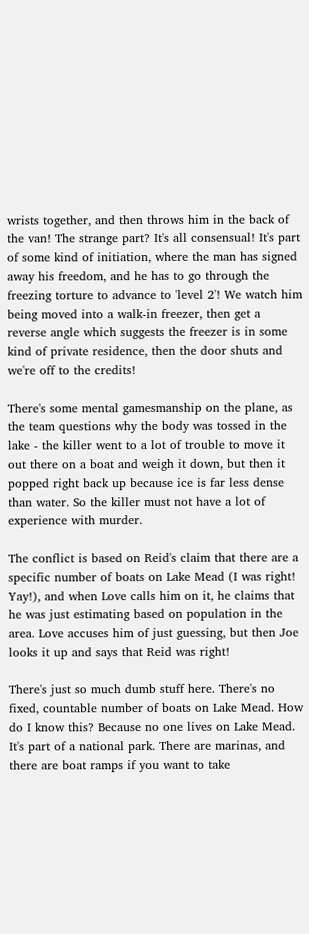wrists together, and then throws him in the back of the van! The strange part? It's all consensual! It's part of some kind of initiation, where the man has signed away his freedom, and he has to go through the freezing torture to advance to 'level 2'! We watch him being moved into a walk-in freezer, then get a reverse angle which suggests the freezer is in some kind of private residence, then the door shuts and we're off to the credits!

There's some mental gamesmanship on the plane, as the team questions why the body was tossed in the lake - the killer went to a lot of trouble to move it out there on a boat and weigh it down, but then it popped right back up because ice is far less dense than water. So the killer must not have a lot of experience with murder.

The conflict is based on Reid's claim that there are a specific number of boats on Lake Mead (I was right! Yay!), and when Love calls him on it, he claims that he was just estimating based on population in the area. Love accuses him of just guessing, but then Joe looks it up and says that Reid was right!

There's just so much dumb stuff here. There's no fixed, countable number of boats on Lake Mead. How do I know this? Because no one lives on Lake Mead. It's part of a national park. There are marinas, and there are boat ramps if you want to take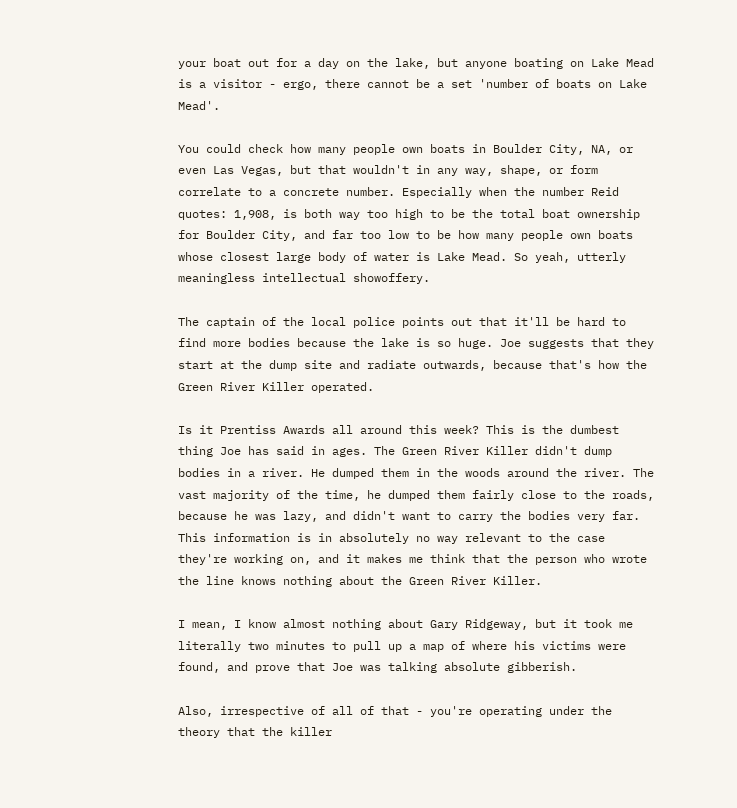your boat out for a day on the lake, but anyone boating on Lake Mead is a visitor - ergo, there cannot be a set 'number of boats on Lake Mead'.

You could check how many people own boats in Boulder City, NA, or even Las Vegas, but that wouldn't in any way, shape, or form correlate to a concrete number. Especially when the number Reid quotes: 1,908, is both way too high to be the total boat ownership for Boulder City, and far too low to be how many people own boats whose closest large body of water is Lake Mead. So yeah, utterly meaningless intellectual showoffery.

The captain of the local police points out that it'll be hard to find more bodies because the lake is so huge. Joe suggests that they start at the dump site and radiate outwards, because that's how the Green River Killer operated.

Is it Prentiss Awards all around this week? This is the dumbest thing Joe has said in ages. The Green River Killer didn't dump bodies in a river. He dumped them in the woods around the river. The vast majority of the time, he dumped them fairly close to the roads, because he was lazy, and didn't want to carry the bodies very far. This information is in absolutely no way relevant to the case they're working on, and it makes me think that the person who wrote the line knows nothing about the Green River Killer.

I mean, I know almost nothing about Gary Ridgeway, but it took me literally two minutes to pull up a map of where his victims were found, and prove that Joe was talking absolute gibberish.

Also, irrespective of all of that - you're operating under the theory that the killer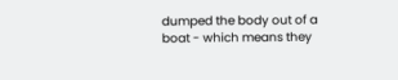dumped the body out of a boat - which means they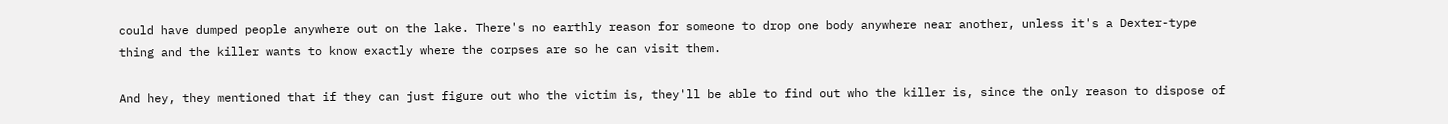could have dumped people anywhere out on the lake. There's no earthly reason for someone to drop one body anywhere near another, unless it's a Dexter-type thing and the killer wants to know exactly where the corpses are so he can visit them.

And hey, they mentioned that if they can just figure out who the victim is, they'll be able to find out who the killer is, since the only reason to dispose of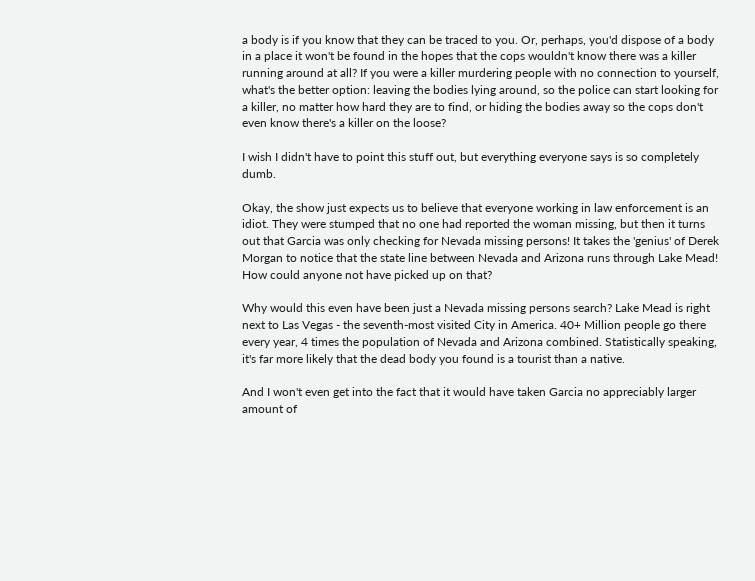a body is if you know that they can be traced to you. Or, perhaps, you'd dispose of a body in a place it won't be found in the hopes that the cops wouldn't know there was a killer running around at all? If you were a killer murdering people with no connection to yourself, what's the better option: leaving the bodies lying around, so the police can start looking for a killer, no matter how hard they are to find, or hiding the bodies away so the cops don't even know there's a killer on the loose?

I wish I didn't have to point this stuff out, but everything everyone says is so completely dumb.

Okay, the show just expects us to believe that everyone working in law enforcement is an idiot. They were stumped that no one had reported the woman missing, but then it turns out that Garcia was only checking for Nevada missing persons! It takes the 'genius' of Derek Morgan to notice that the state line between Nevada and Arizona runs through Lake Mead! How could anyone not have picked up on that?

Why would this even have been just a Nevada missing persons search? Lake Mead is right next to Las Vegas - the seventh-most visited City in America. 40+ Million people go there every year, 4 times the population of Nevada and Arizona combined. Statistically speaking, it's far more likely that the dead body you found is a tourist than a native.

And I won't even get into the fact that it would have taken Garcia no appreciably larger amount of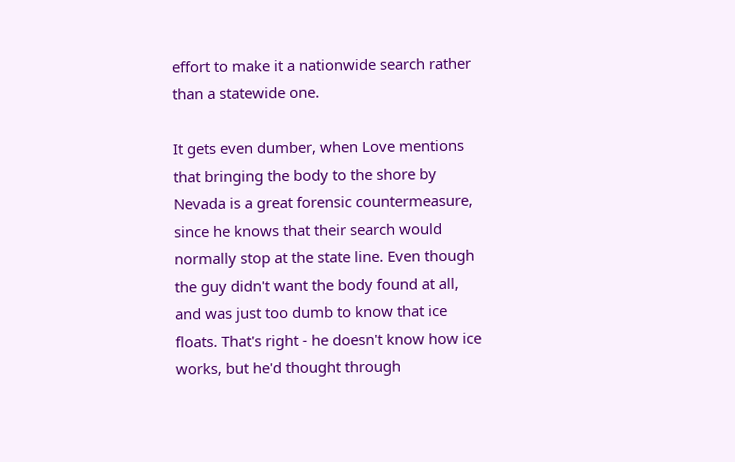effort to make it a nationwide search rather than a statewide one.

It gets even dumber, when Love mentions that bringing the body to the shore by Nevada is a great forensic countermeasure, since he knows that their search would normally stop at the state line. Even though the guy didn't want the body found at all, and was just too dumb to know that ice floats. That's right - he doesn't know how ice works, but he'd thought through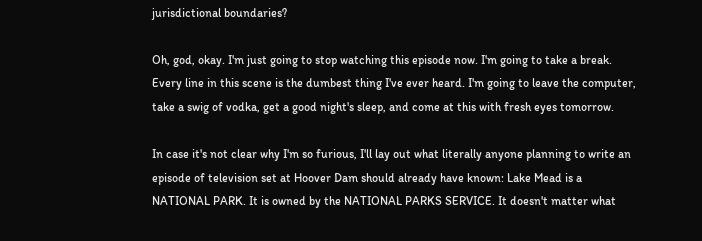jurisdictional boundaries?

Oh, god, okay. I'm just going to stop watching this episode now. I'm going to take a break. Every line in this scene is the dumbest thing I've ever heard. I'm going to leave the computer, take a swig of vodka, get a good night's sleep, and come at this with fresh eyes tomorrow.

In case it's not clear why I'm so furious, I'll lay out what literally anyone planning to write an episode of television set at Hoover Dam should already have known: Lake Mead is a NATIONAL PARK. It is owned by the NATIONAL PARKS SERVICE. It doesn't matter what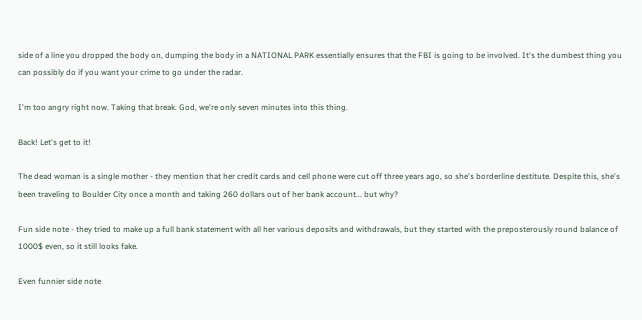side of a line you dropped the body on, dumping the body in a NATIONAL PARK essentially ensures that the FBI is going to be involved. It's the dumbest thing you can possibly do if you want your crime to go under the radar.

I'm too angry right now. Taking that break. God, we're only seven minutes into this thing.

Back! Let's get to it!

The dead woman is a single mother - they mention that her credit cards and cell phone were cut off three years ago, so she's borderline destitute. Despite this, she's been traveling to Boulder City once a month and taking 260 dollars out of her bank account... but why?

Fun side note - they tried to make up a full bank statement with all her various deposits and withdrawals, but they started with the preposterously round balance of 1000$ even, so it still looks fake.

Even funnier side note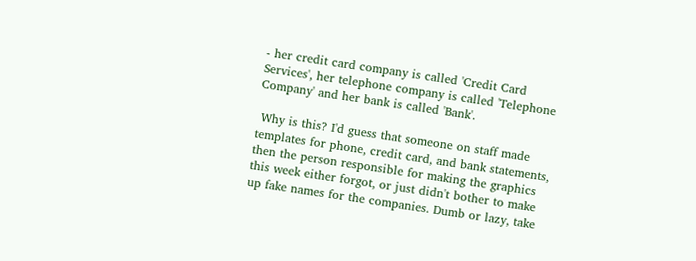- her credit card company is called 'Credit Card Services', her telephone company is called 'Telephone Company' and her bank is called 'Bank'.

 Why is this? I'd guess that someone on staff made templates for phone, credit card, and bank statements, then the person responsible for making the graphics this week either forgot, or just didn't bother to make up fake names for the companies. Dumb or lazy, take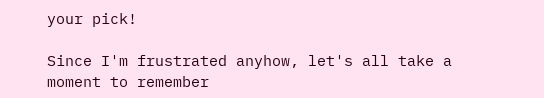your pick!

Since I'm frustrated anyhow, let's all take a moment to remember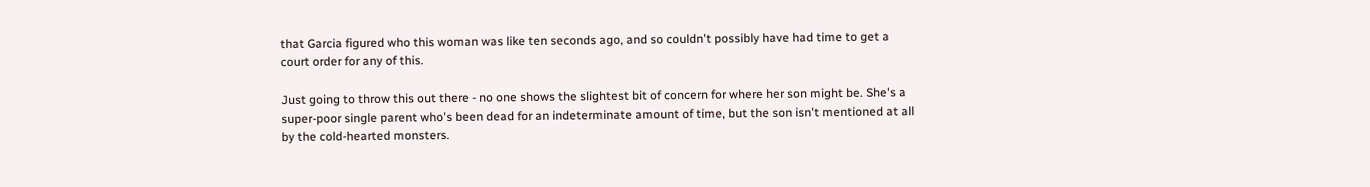that Garcia figured who this woman was like ten seconds ago, and so couldn't possibly have had time to get a court order for any of this.

Just going to throw this out there - no one shows the slightest bit of concern for where her son might be. She's a super-poor single parent who's been dead for an indeterminate amount of time, but the son isn't mentioned at all by the cold-hearted monsters.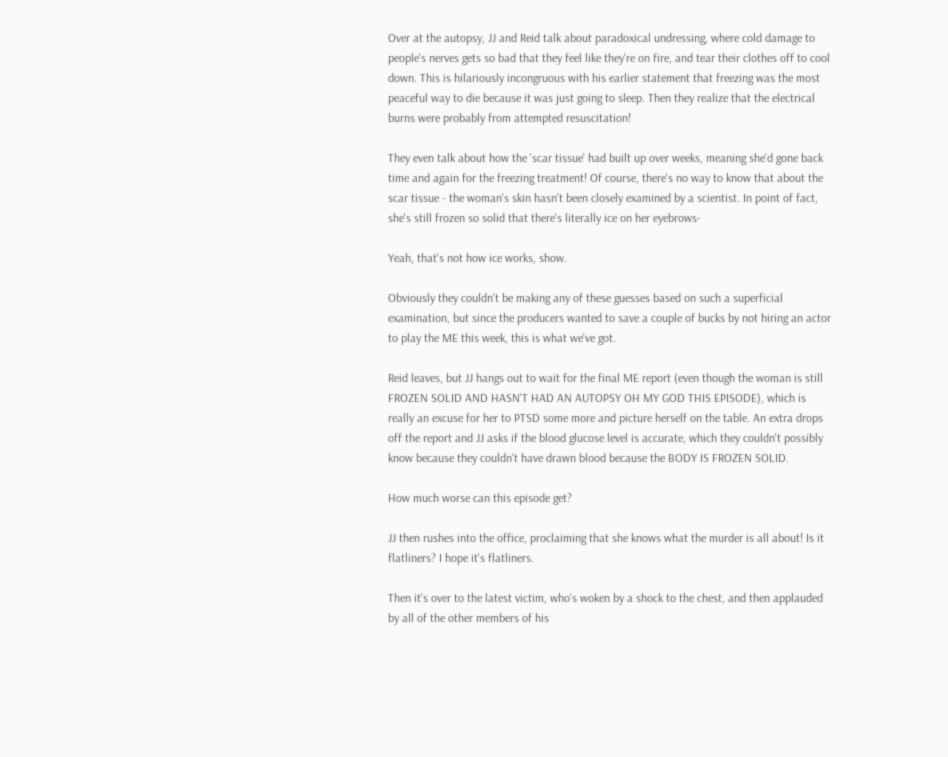Over at the autopsy, JJ and Reid talk about paradoxical undressing, where cold damage to people's nerves gets so bad that they feel like they're on fire, and tear their clothes off to cool down. This is hilariously incongruous with his earlier statement that freezing was the most peaceful way to die because it was just going to sleep. Then they realize that the electrical burns were probably from attempted resuscitation!

They even talk about how the 'scar tissue' had built up over weeks, meaning she'd gone back time and again for the freezing treatment! Of course, there's no way to know that about the scar tissue - the woman's skin hasn't been closely examined by a scientist. In point of fact, she's still frozen so solid that there's literally ice on her eyebrows-

Yeah, that's not how ice works, show.

Obviously they couldn't be making any of these guesses based on such a superficial examination, but since the producers wanted to save a couple of bucks by not hiring an actor to play the ME this week, this is what we've got.

Reid leaves, but JJ hangs out to wait for the final ME report (even though the woman is still FROZEN SOLID AND HASN'T HAD AN AUTOPSY OH MY GOD THIS EPISODE), which is really an excuse for her to PTSD some more and picture herself on the table. An extra drops off the report and JJ asks if the blood glucose level is accurate, which they couldn't possibly know because they couldn't have drawn blood because the BODY IS FROZEN SOLID.

How much worse can this episode get?

JJ then rushes into the office, proclaiming that she knows what the murder is all about! Is it flatliners? I hope it's flatliners.

Then it's over to the latest victim, who's woken by a shock to the chest, and then applauded by all of the other members of his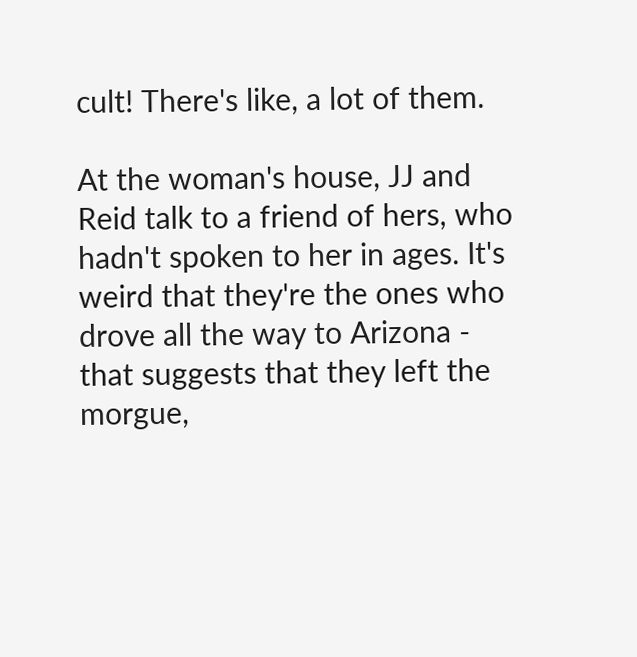cult! There's like, a lot of them.

At the woman's house, JJ and Reid talk to a friend of hers, who hadn't spoken to her in ages. It's weird that they're the ones who drove all the way to Arizona - that suggests that they left the morgue,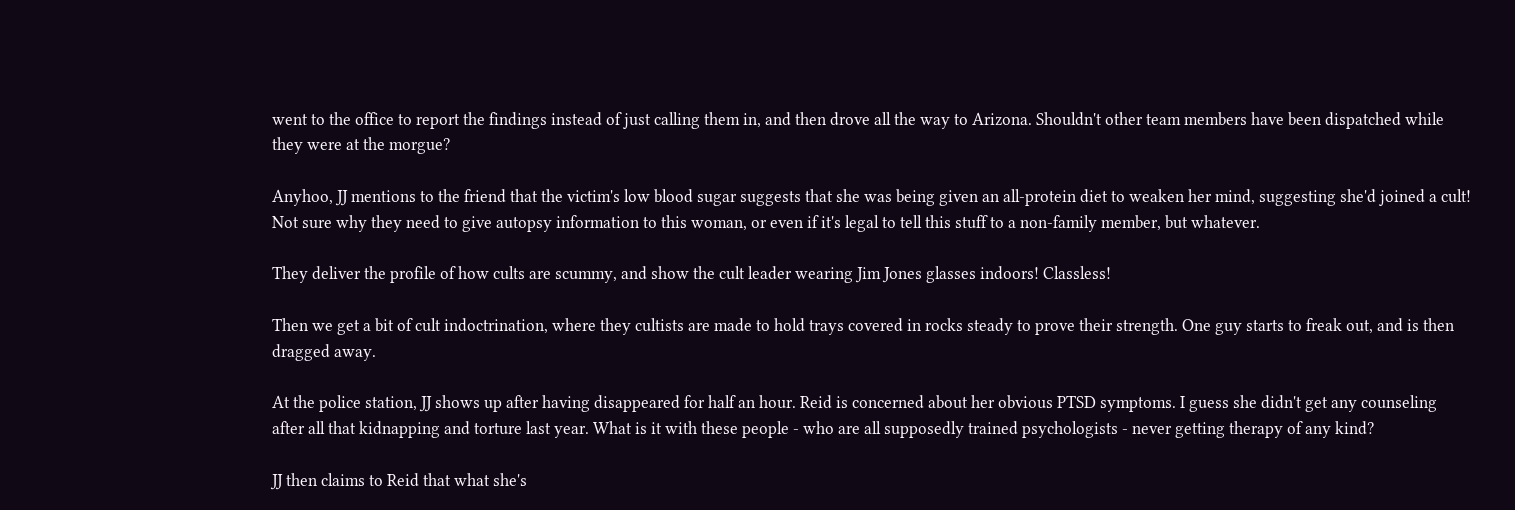went to the office to report the findings instead of just calling them in, and then drove all the way to Arizona. Shouldn't other team members have been dispatched while they were at the morgue?

Anyhoo, JJ mentions to the friend that the victim's low blood sugar suggests that she was being given an all-protein diet to weaken her mind, suggesting she'd joined a cult! Not sure why they need to give autopsy information to this woman, or even if it's legal to tell this stuff to a non-family member, but whatever.

They deliver the profile of how cults are scummy, and show the cult leader wearing Jim Jones glasses indoors! Classless!

Then we get a bit of cult indoctrination, where they cultists are made to hold trays covered in rocks steady to prove their strength. One guy starts to freak out, and is then dragged away.

At the police station, JJ shows up after having disappeared for half an hour. Reid is concerned about her obvious PTSD symptoms. I guess she didn't get any counseling after all that kidnapping and torture last year. What is it with these people - who are all supposedly trained psychologists - never getting therapy of any kind?

JJ then claims to Reid that what she's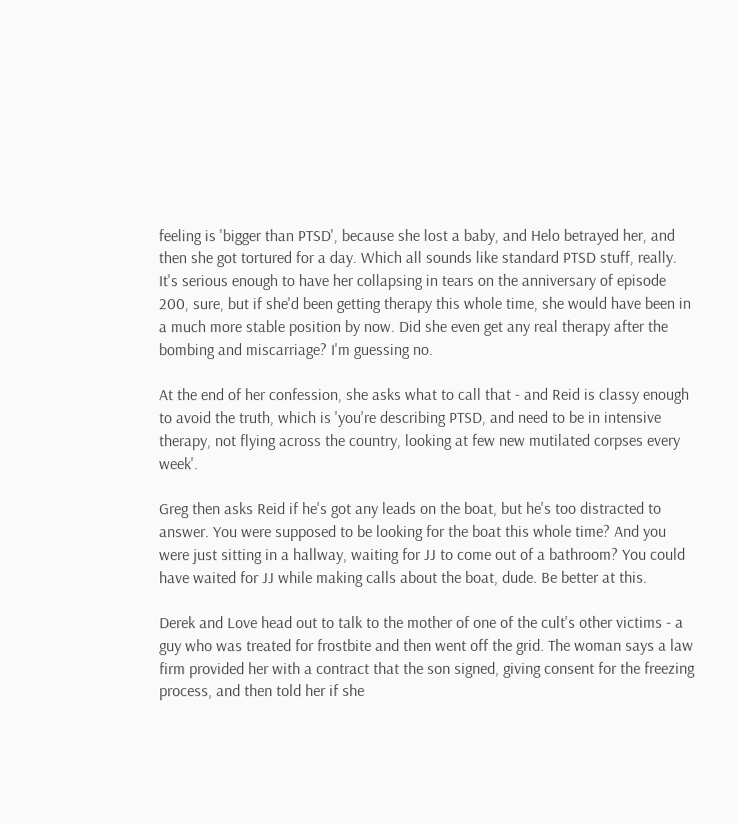feeling is 'bigger than PTSD', because she lost a baby, and Helo betrayed her, and then she got tortured for a day. Which all sounds like standard PTSD stuff, really. It's serious enough to have her collapsing in tears on the anniversary of episode 200, sure, but if she'd been getting therapy this whole time, she would have been in a much more stable position by now. Did she even get any real therapy after the bombing and miscarriage? I'm guessing no.

At the end of her confession, she asks what to call that - and Reid is classy enough to avoid the truth, which is 'you're describing PTSD, and need to be in intensive therapy, not flying across the country, looking at few new mutilated corpses every week'.

Greg then asks Reid if he's got any leads on the boat, but he's too distracted to answer. You were supposed to be looking for the boat this whole time? And you were just sitting in a hallway, waiting for JJ to come out of a bathroom? You could have waited for JJ while making calls about the boat, dude. Be better at this.

Derek and Love head out to talk to the mother of one of the cult's other victims - a guy who was treated for frostbite and then went off the grid. The woman says a law firm provided her with a contract that the son signed, giving consent for the freezing process, and then told her if she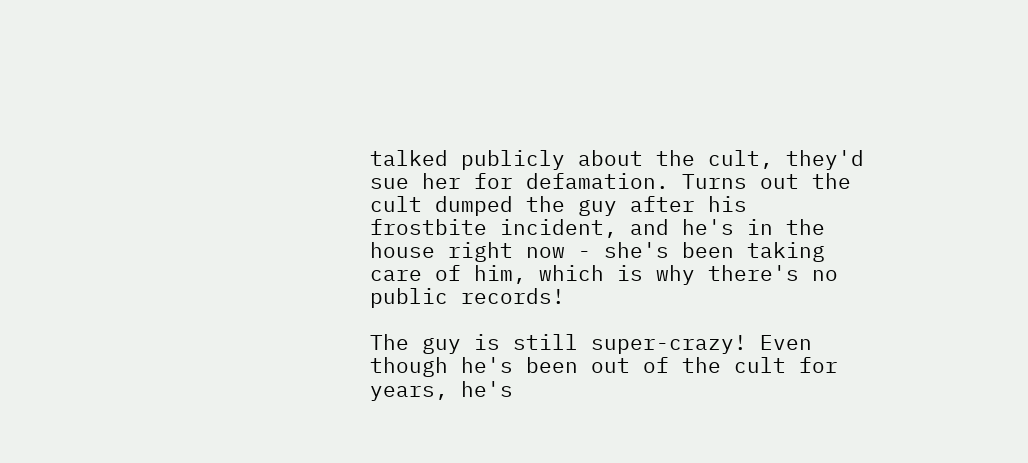talked publicly about the cult, they'd sue her for defamation. Turns out the cult dumped the guy after his frostbite incident, and he's in the house right now - she's been taking care of him, which is why there's no public records!

The guy is still super-crazy! Even though he's been out of the cult for years, he's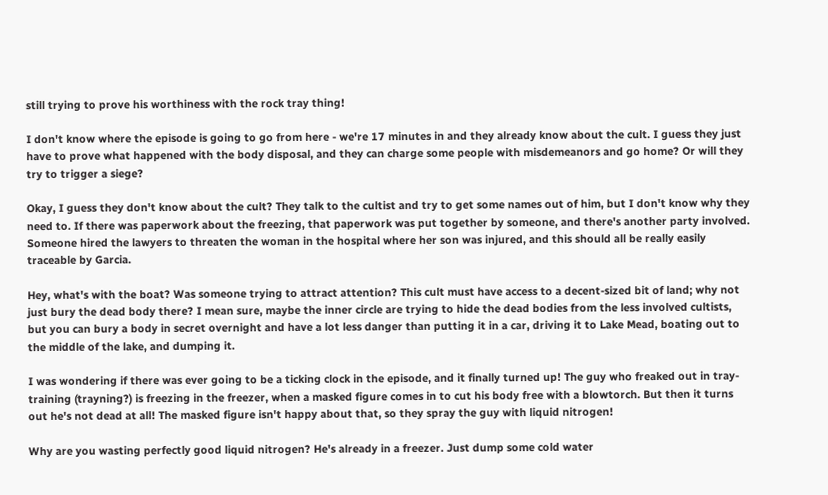still trying to prove his worthiness with the rock tray thing!

I don't know where the episode is going to go from here - we're 17 minutes in and they already know about the cult. I guess they just have to prove what happened with the body disposal, and they can charge some people with misdemeanors and go home? Or will they try to trigger a siege?

Okay, I guess they don't know about the cult? They talk to the cultist and try to get some names out of him, but I don't know why they need to. If there was paperwork about the freezing, that paperwork was put together by someone, and there's another party involved. Someone hired the lawyers to threaten the woman in the hospital where her son was injured, and this should all be really easily traceable by Garcia.

Hey, what's with the boat? Was someone trying to attract attention? This cult must have access to a decent-sized bit of land; why not just bury the dead body there? I mean sure, maybe the inner circle are trying to hide the dead bodies from the less involved cultists, but you can bury a body in secret overnight and have a lot less danger than putting it in a car, driving it to Lake Mead, boating out to the middle of the lake, and dumping it.

I was wondering if there was ever going to be a ticking clock in the episode, and it finally turned up! The guy who freaked out in tray-training (trayning?) is freezing in the freezer, when a masked figure comes in to cut his body free with a blowtorch. But then it turns out he's not dead at all! The masked figure isn't happy about that, so they spray the guy with liquid nitrogen!

Why are you wasting perfectly good liquid nitrogen? He's already in a freezer. Just dump some cold water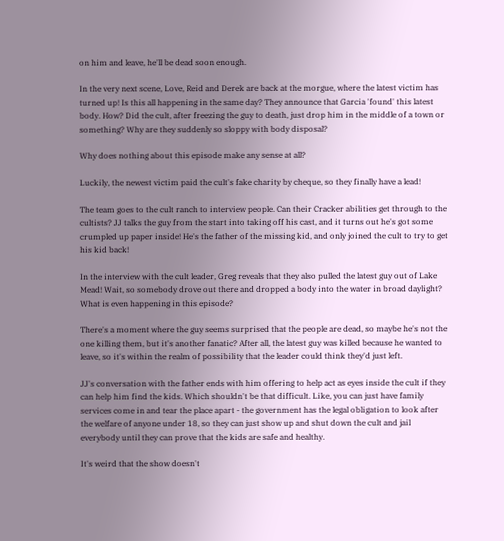on him and leave, he'll be dead soon enough.

In the very next scene, Love, Reid and Derek are back at the morgue, where the latest victim has turned up! Is this all happening in the same day? They announce that Garcia 'found' this latest body. How? Did the cult, after freezing the guy to death, just drop him in the middle of a town or something? Why are they suddenly so sloppy with body disposal?

Why does nothing about this episode make any sense at all?

Luckily, the newest victim paid the cult's fake charity by cheque, so they finally have a lead!

The team goes to the cult ranch to interview people. Can their Cracker abilities get through to the cultists? JJ talks the guy from the start into taking off his cast, and it turns out he's got some crumpled up paper inside! He's the father of the missing kid, and only joined the cult to try to get his kid back!

In the interview with the cult leader, Greg reveals that they also pulled the latest guy out of Lake Mead! Wait, so somebody drove out there and dropped a body into the water in broad daylight? What is even happening in this episode?

There's a moment where the guy seems surprised that the people are dead, so maybe he's not the one killing them, but it's another fanatic? After all, the latest guy was killed because he wanted to leave, so it's within the realm of possibility that the leader could think they'd just left.

JJ's conversation with the father ends with him offering to help act as eyes inside the cult if they can help him find the kids. Which shouldn't be that difficult. Like, you can just have family services come in and tear the place apart - the government has the legal obligation to look after the welfare of anyone under 18, so they can just show up and shut down the cult and jail everybody until they can prove that the kids are safe and healthy.

It's weird that the show doesn't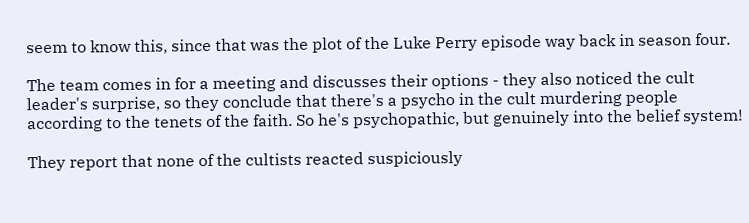seem to know this, since that was the plot of the Luke Perry episode way back in season four.

The team comes in for a meeting and discusses their options - they also noticed the cult leader's surprise, so they conclude that there's a psycho in the cult murdering people according to the tenets of the faith. So he's psychopathic, but genuinely into the belief system!

They report that none of the cultists reacted suspiciously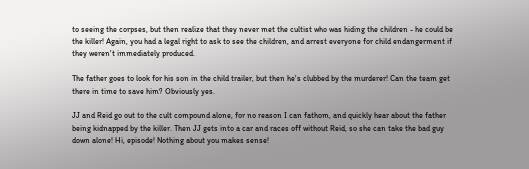to seeing the corpses, but then realize that they never met the cultist who was hiding the children - he could be the killer! Again, you had a legal right to ask to see the children, and arrest everyone for child endangerment if they weren't immediately produced.

The father goes to look for his son in the child trailer, but then he's clubbed by the murderer! Can the team get there in time to save him? Obviously yes.

JJ and Reid go out to the cult compound alone, for no reason I can fathom, and quickly hear about the father being kidnapped by the killer. Then JJ gets into a car and races off without Reid, so she can take the bad guy down alone! Hi, episode! Nothing about you makes sense!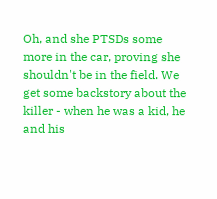Oh, and she PTSDs some more in the car, proving she shouldn't be in the field. We get some backstory about the killer - when he was a kid, he and his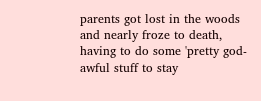parents got lost in the woods and nearly froze to death, having to do some 'pretty god-awful stuff to stay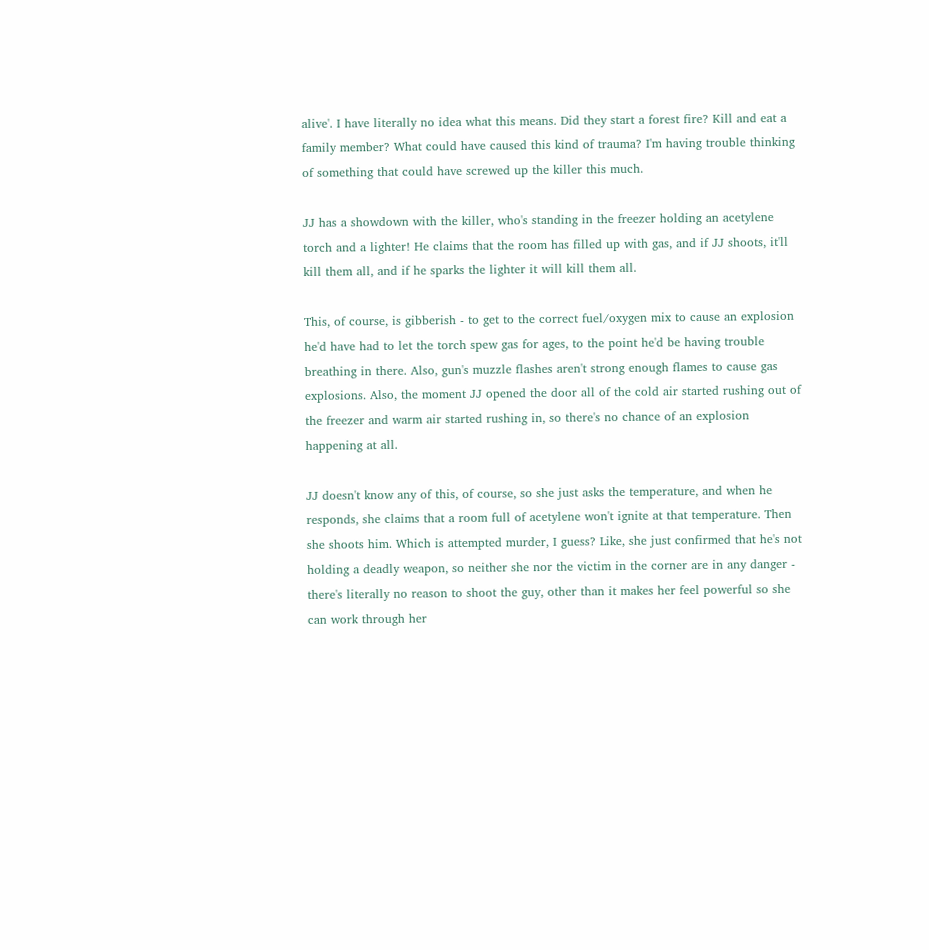alive'. I have literally no idea what this means. Did they start a forest fire? Kill and eat a family member? What could have caused this kind of trauma? I'm having trouble thinking of something that could have screwed up the killer this much.

JJ has a showdown with the killer, who's standing in the freezer holding an acetylene torch and a lighter! He claims that the room has filled up with gas, and if JJ shoots, it'll kill them all, and if he sparks the lighter it will kill them all.

This, of course, is gibberish - to get to the correct fuel/oxygen mix to cause an explosion he'd have had to let the torch spew gas for ages, to the point he'd be having trouble breathing in there. Also, gun's muzzle flashes aren't strong enough flames to cause gas explosions. Also, the moment JJ opened the door all of the cold air started rushing out of the freezer and warm air started rushing in, so there's no chance of an explosion happening at all.

JJ doesn't know any of this, of course, so she just asks the temperature, and when he responds, she claims that a room full of acetylene won't ignite at that temperature. Then she shoots him. Which is attempted murder, I guess? Like, she just confirmed that he's not holding a deadly weapon, so neither she nor the victim in the corner are in any danger - there's literally no reason to shoot the guy, other than it makes her feel powerful so she can work through her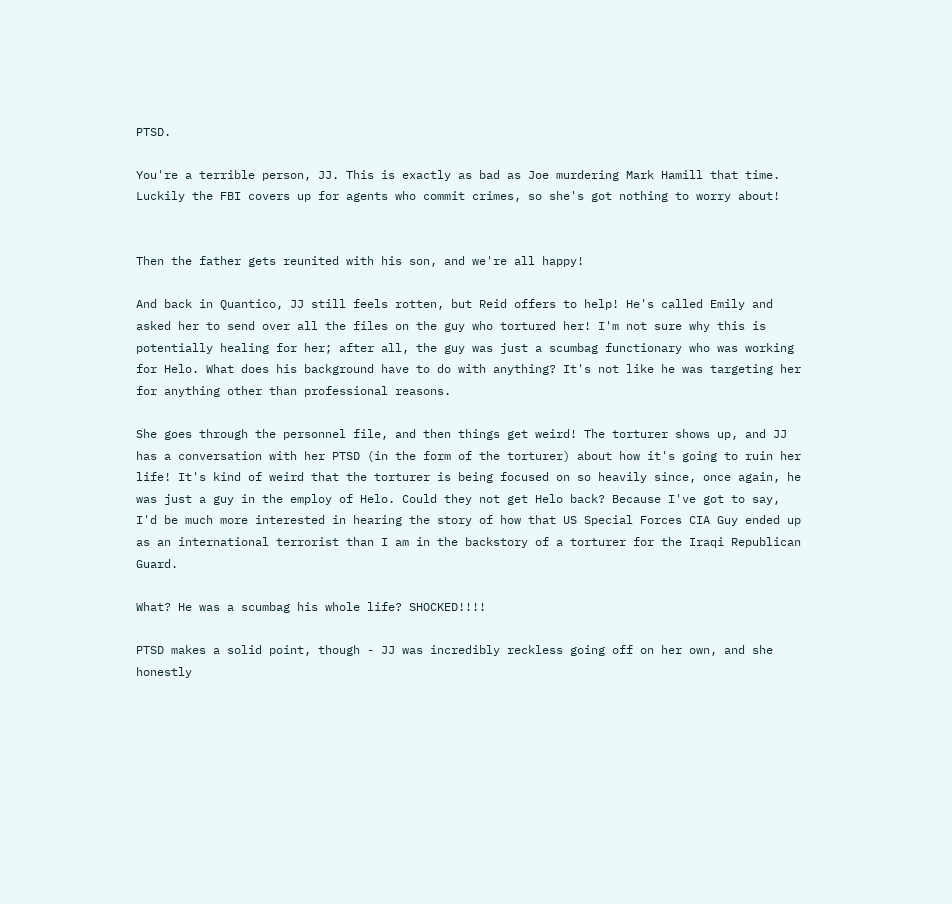PTSD.

You're a terrible person, JJ. This is exactly as bad as Joe murdering Mark Hamill that time. Luckily the FBI covers up for agents who commit crimes, so she's got nothing to worry about!


Then the father gets reunited with his son, and we're all happy!

And back in Quantico, JJ still feels rotten, but Reid offers to help! He's called Emily and asked her to send over all the files on the guy who tortured her! I'm not sure why this is potentially healing for her; after all, the guy was just a scumbag functionary who was working for Helo. What does his background have to do with anything? It's not like he was targeting her for anything other than professional reasons.

She goes through the personnel file, and then things get weird! The torturer shows up, and JJ has a conversation with her PTSD (in the form of the torturer) about how it's going to ruin her life! It's kind of weird that the torturer is being focused on so heavily since, once again, he was just a guy in the employ of Helo. Could they not get Helo back? Because I've got to say, I'd be much more interested in hearing the story of how that US Special Forces CIA Guy ended up as an international terrorist than I am in the backstory of a torturer for the Iraqi Republican Guard.

What? He was a scumbag his whole life? SHOCKED!!!!

PTSD makes a solid point, though - JJ was incredibly reckless going off on her own, and she honestly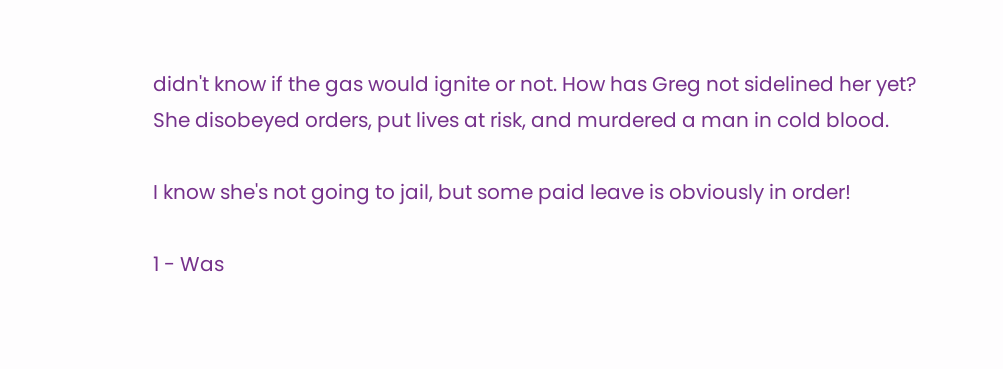didn't know if the gas would ignite or not. How has Greg not sidelined her yet? She disobeyed orders, put lives at risk, and murdered a man in cold blood.

I know she's not going to jail, but some paid leave is obviously in order!

1 - Was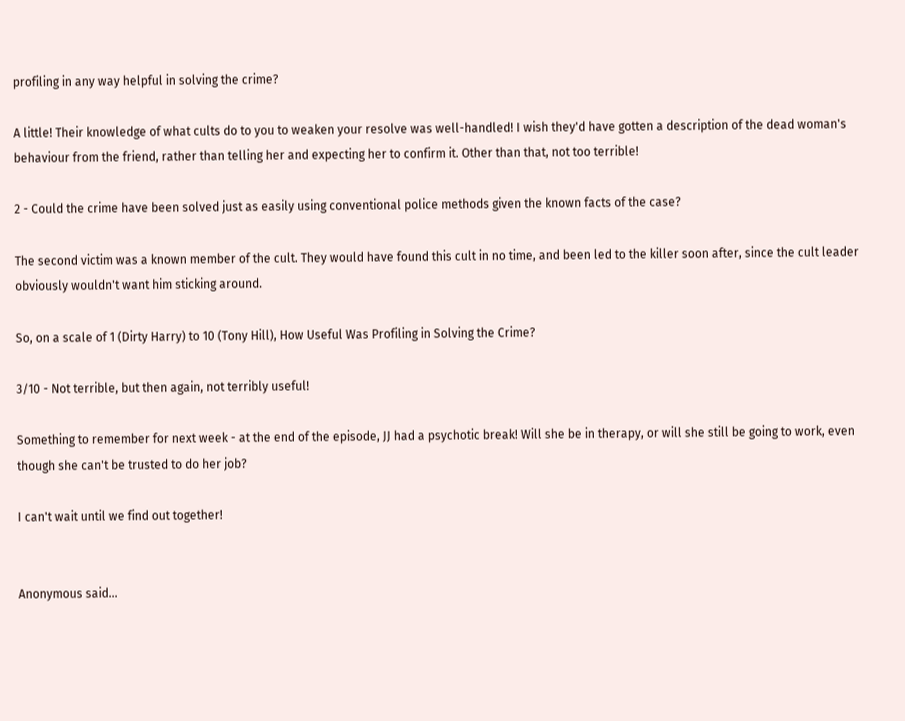profiling in any way helpful in solving the crime?

A little! Their knowledge of what cults do to you to weaken your resolve was well-handled! I wish they'd have gotten a description of the dead woman's behaviour from the friend, rather than telling her and expecting her to confirm it. Other than that, not too terrible!

2 - Could the crime have been solved just as easily using conventional police methods given the known facts of the case?

The second victim was a known member of the cult. They would have found this cult in no time, and been led to the killer soon after, since the cult leader obviously wouldn't want him sticking around.

So, on a scale of 1 (Dirty Harry) to 10 (Tony Hill), How Useful Was Profiling in Solving the Crime?

3/10 - Not terrible, but then again, not terribly useful!

Something to remember for next week - at the end of the episode, JJ had a psychotic break! Will she be in therapy, or will she still be going to work, even though she can't be trusted to do her job?

I can't wait until we find out together!


Anonymous said...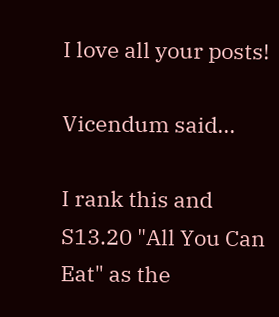I love all your posts!

Vicendum said...

I rank this and S13.20 "All You Can Eat" as the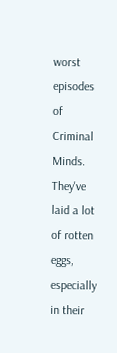worst episodes of Criminal Minds. They've laid a lot of rotten eggs, especially in their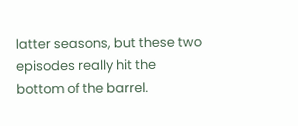latter seasons, but these two episodes really hit the bottom of the barrel.